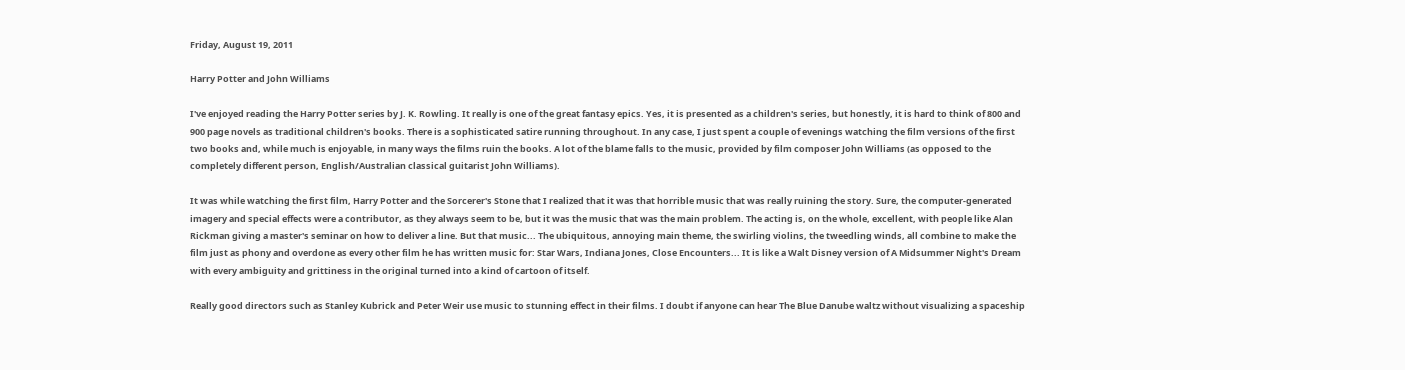Friday, August 19, 2011

Harry Potter and John Williams

I've enjoyed reading the Harry Potter series by J. K. Rowling. It really is one of the great fantasy epics. Yes, it is presented as a children's series, but honestly, it is hard to think of 800 and 900 page novels as traditional children's books. There is a sophisticated satire running throughout. In any case, I just spent a couple of evenings watching the film versions of the first two books and, while much is enjoyable, in many ways the films ruin the books. A lot of the blame falls to the music, provided by film composer John Williams (as opposed to the completely different person, English/Australian classical guitarist John Williams).

It was while watching the first film, Harry Potter and the Sorcerer's Stone that I realized that it was that horrible music that was really ruining the story. Sure, the computer-generated imagery and special effects were a contributor, as they always seem to be, but it was the music that was the main problem. The acting is, on the whole, excellent, with people like Alan Rickman giving a master's seminar on how to deliver a line. But that music... The ubiquitous, annoying main theme, the swirling violins, the tweedling winds, all combine to make the film just as phony and overdone as every other film he has written music for: Star Wars, Indiana Jones, Close Encounters... It is like a Walt Disney version of A Midsummer Night's Dream with every ambiguity and grittiness in the original turned into a kind of cartoon of itself.

Really good directors such as Stanley Kubrick and Peter Weir use music to stunning effect in their films. I doubt if anyone can hear The Blue Danube waltz without visualizing a spaceship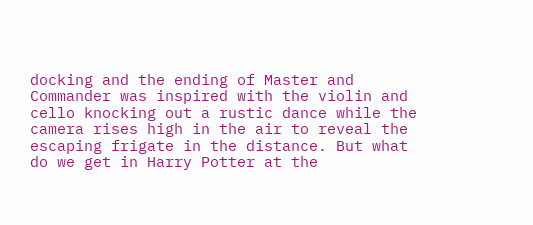docking and the ending of Master and Commander was inspired with the violin and cello knocking out a rustic dance while the camera rises high in the air to reveal the escaping frigate in the distance. But what do we get in Harry Potter at the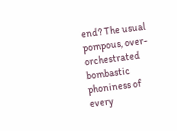end? The usual pompous, over-orchestrated bombastic phoniness of every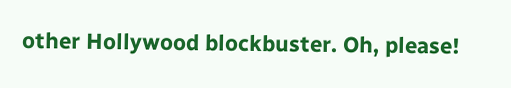other Hollywood blockbuster. Oh, please!